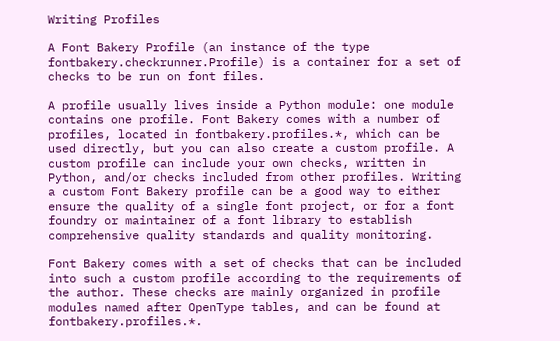Writing Profiles

A Font Bakery Profile (an instance of the type fontbakery.checkrunner.Profile) is a container for a set of checks to be run on font files.

A profile usually lives inside a Python module: one module contains one profile. Font Bakery comes with a number of profiles, located in fontbakery.profiles.*, which can be used directly, but you can also create a custom profile. A custom profile can include your own checks, written in Python, and/or checks included from other profiles. Writing a custom Font Bakery profile can be a good way to either ensure the quality of a single font project, or for a font foundry or maintainer of a font library to establish comprehensive quality standards and quality monitoring.

Font Bakery comes with a set of checks that can be included into such a custom profile according to the requirements of the author. These checks are mainly organized in profile modules named after OpenType tables, and can be found at fontbakery.profiles.*.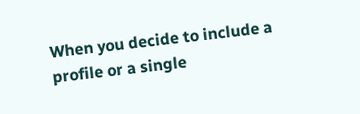When you decide to include a profile or a single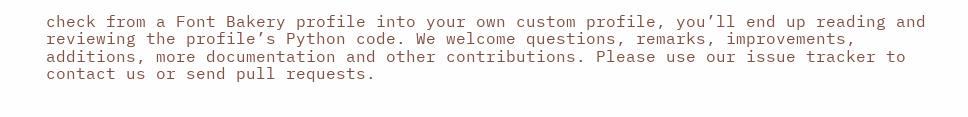check from a Font Bakery profile into your own custom profile, you’ll end up reading and reviewing the profile’s Python code. We welcome questions, remarks, improvements, additions, more documentation and other contributions. Please use our issue tracker to contact us or send pull requests.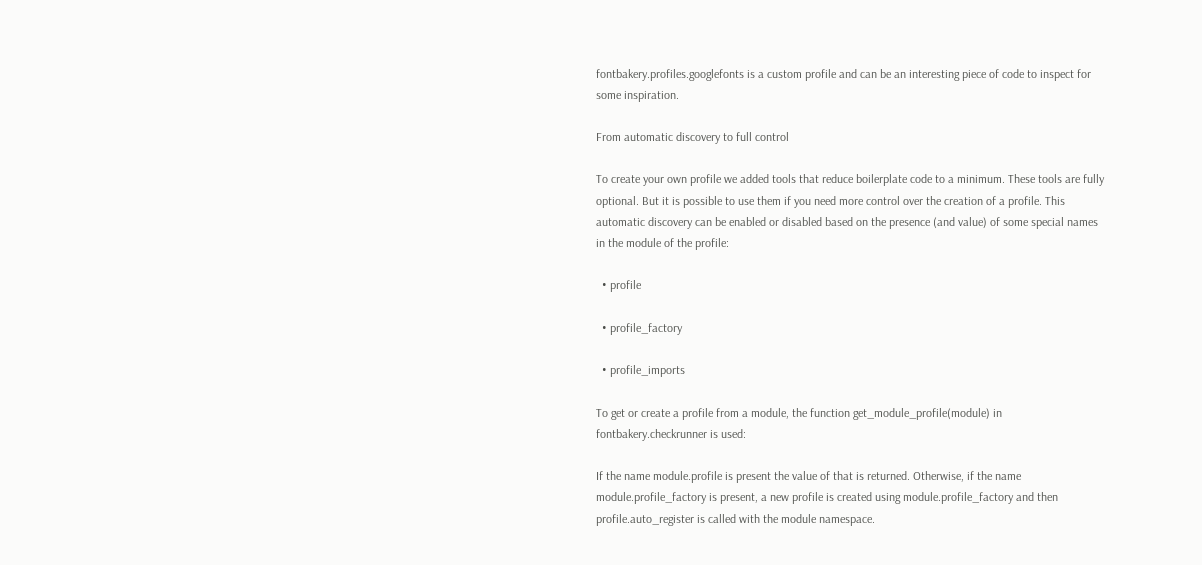fontbakery.profiles.googlefonts is a custom profile and can be an interesting piece of code to inspect for some inspiration.

From automatic discovery to full control

To create your own profile we added tools that reduce boilerplate code to a minimum. These tools are fully optional. But it is possible to use them if you need more control over the creation of a profile. This automatic discovery can be enabled or disabled based on the presence (and value) of some special names in the module of the profile:

  • profile

  • profile_factory

  • profile_imports

To get or create a profile from a module, the function get_module_profile(module) in fontbakery.checkrunner is used:

If the name module.profile is present the value of that is returned. Otherwise, if the name module.profile_factory is present, a new profile is created using module.profile_factory and then profile.auto_register is called with the module namespace.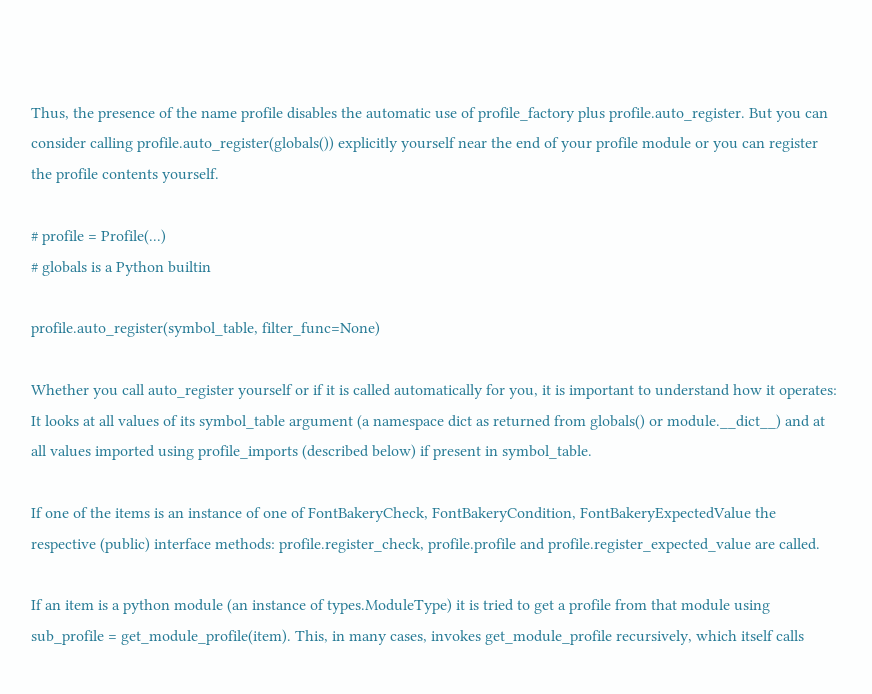Thus, the presence of the name profile disables the automatic use of profile_factory plus profile.auto_register. But you can consider calling profile.auto_register(globals()) explicitly yourself near the end of your profile module or you can register the profile contents yourself.

# profile = Profile(...)
# globals is a Python builtin

profile.auto_register(symbol_table, filter_func=None)

Whether you call auto_register yourself or if it is called automatically for you, it is important to understand how it operates: It looks at all values of its symbol_table argument (a namespace dict as returned from globals() or module.__dict__) and at all values imported using profile_imports (described below) if present in symbol_table.

If one of the items is an instance of one of FontBakeryCheck, FontBakeryCondition, FontBakeryExpectedValue the respective (public) interface methods: profile.register_check, profile.profile and profile.register_expected_value are called.

If an item is a python module (an instance of types.ModuleType) it is tried to get a profile from that module using sub_profile = get_module_profile(item). This, in many cases, invokes get_module_profile recursively, which itself calls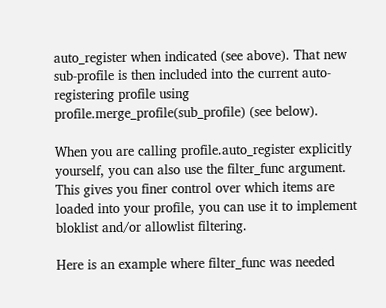auto_register when indicated (see above). That new sub-profile is then included into the current auto-registering profile using profile.merge_profile(sub_profile) (see below).

When you are calling profile.auto_register explicitly yourself, you can also use the filter_func argument. This gives you finer control over which items are loaded into your profile, you can use it to implement bloklist and/or allowlist filtering.

Here is an example where filter_func was needed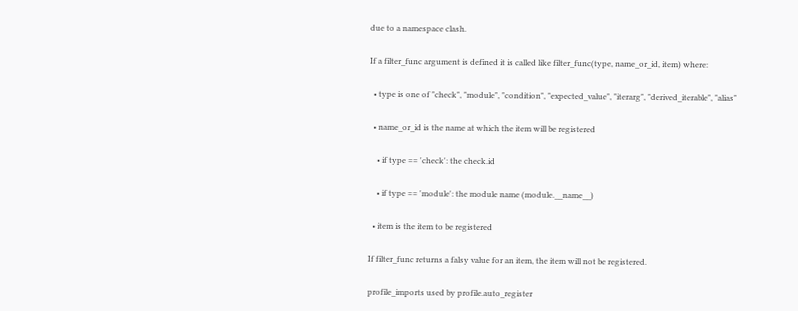due to a namespace clash.

If a filter_func argument is defined it is called like filter_func(type, name_or_id, item) where:

  • type is one of "check", "module", "condition", "expected_value", "iterarg", "derived_iterable", "alias"

  • name_or_id is the name at which the item will be registered

    • if type == 'check': the check.id

    • if type == 'module': the module name (module.__name__)

  • item is the item to be registered

If filter_func returns a falsy value for an item, the item will not be registered.

profile_imports used by profile.auto_register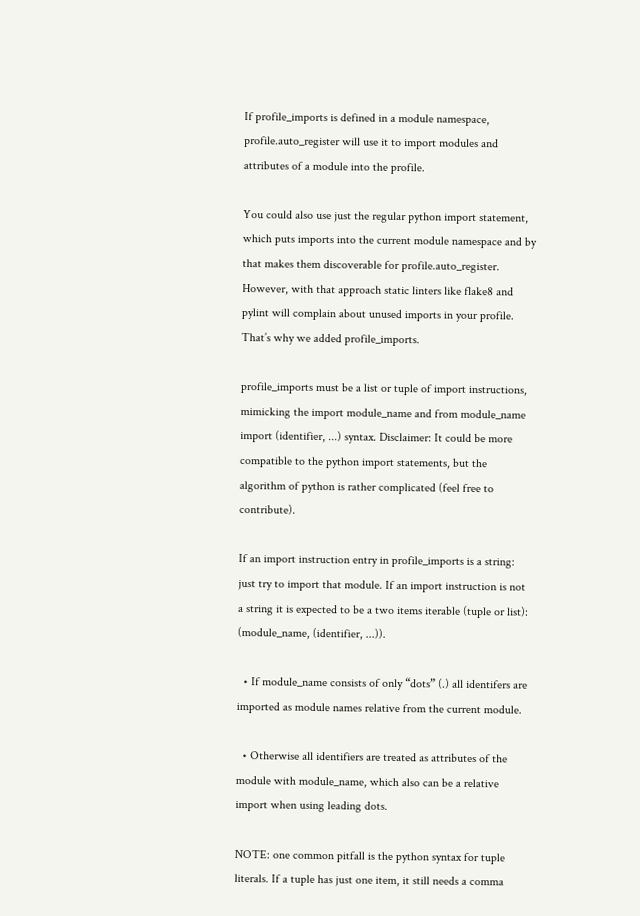If profile_imports is defined in a module namespace, profile.auto_register will use it to import modules and attributes of a module into the profile.

You could also use just the regular python import statement, which puts imports into the current module namespace and by that makes them discoverable for profile.auto_register. However, with that approach static linters like flake8 and pylint will complain about unused imports in your profile. That’s why we added profile_imports.

profile_imports must be a list or tuple of import instructions, mimicking the import module_name and from module_name import (identifier, ...) syntax. Disclaimer: It could be more compatible to the python import statements, but the algorithm of python is rather complicated (feel free to contribute).

If an import instruction entry in profile_imports is a string: just try to import that module. If an import instruction is not a string it is expected to be a two items iterable (tuple or list): (module_name, (identifier, ...)).

  • If module_name consists of only “dots” (.) all identifers are imported as module names relative from the current module.

  • Otherwise all identifiers are treated as attributes of the module with module_name, which also can be a relative import when using leading dots.

NOTE: one common pitfall is the python syntax for tuple literals. If a tuple has just one item, it still needs a comma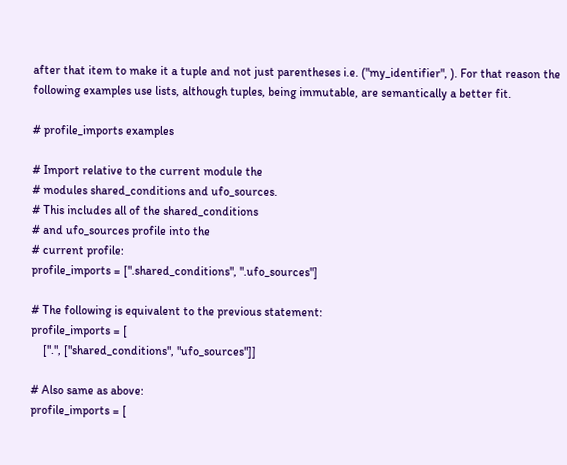after that item to make it a tuple and not just parentheses i.e. ("my_identifier", ). For that reason the following examples use lists, although tuples, being immutable, are semantically a better fit.

# profile_imports examples

# Import relative to the current module the
# modules shared_conditions and ufo_sources.
# This includes all of the shared_conditions
# and ufo_sources profile into the
# current profile:
profile_imports = [".shared_conditions", ".ufo_sources"]

# The following is equivalent to the previous statement:
profile_imports = [
    [".", ["shared_conditions", "ufo_sources"]]

# Also same as above:
profile_imports = [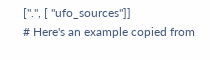[".", [ "ufo_sources"]]
# Here's an example copied from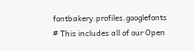fontbakery.profiles.googlefonts
# This includes all of our Open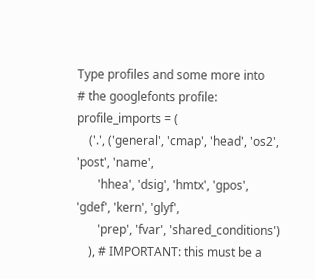Type profiles and some more into
# the googlefonts profile:
profile_imports = (
    ('.', ('general', 'cmap', 'head', 'os2', 'post', 'name',
       'hhea', 'dsig', 'hmtx', 'gpos', 'gdef', 'kern', 'glyf',
       'prep', 'fvar', 'shared_conditions')
    ), # IMPORTANT: this must be a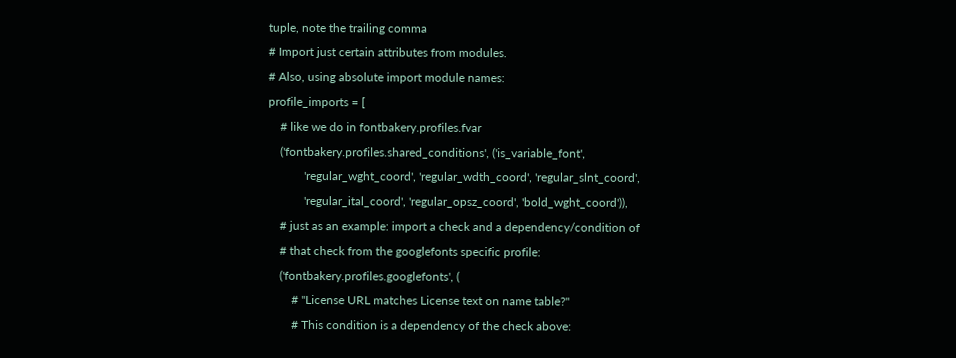tuple, note the trailing comma
# Import just certain attributes from modules.
# Also, using absolute import module names:
profile_imports = [
    # like we do in fontbakery.profiles.fvar
    ('fontbakery.profiles.shared_conditions', ('is_variable_font',
            'regular_wght_coord', 'regular_wdth_coord', 'regular_slnt_coord',
            'regular_ital_coord', 'regular_opsz_coord', 'bold_wght_coord')),
    # just as an example: import a check and a dependency/condition of
    # that check from the googlefonts specific profile:
    ('fontbakery.profiles.googlefonts', (
        # "License URL matches License text on name table?"
        # This condition is a dependency of the check above: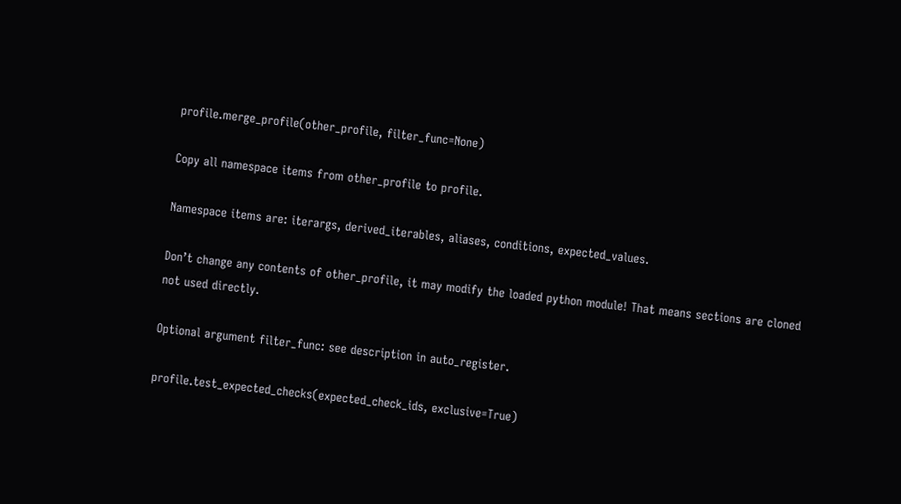profile.merge_profile(other_profile, filter_func=None)

Copy all namespace items from other_profile to profile.

Namespace items are: iterargs, derived_iterables, aliases, conditions, expected_values.

Don’t change any contents of other_profile, it may modify the loaded python module! That means sections are cloned not used directly.

Optional argument filter_func: see description in auto_register.

profile.test_expected_checks(expected_check_ids, exclusive=True)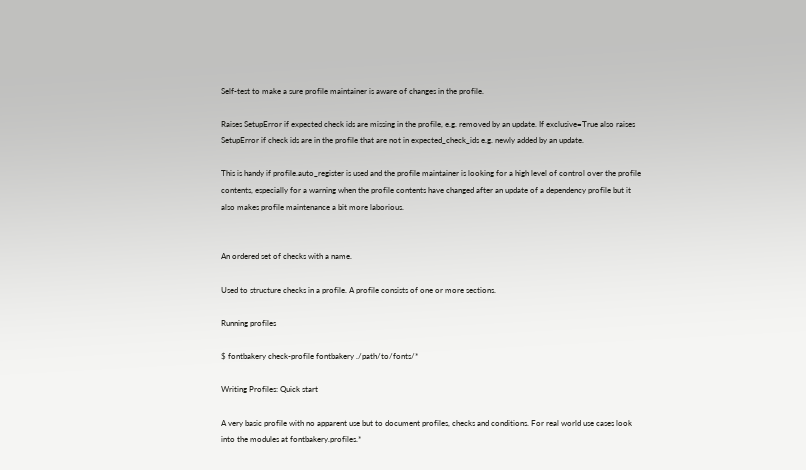Self-test to make a sure profile maintainer is aware of changes in the profile.

Raises SetupError if expected check ids are missing in the profile, e.g. removed by an update. If exclusive=True also raises SetupError if check ids are in the profile that are not in expected_check_ids e.g. newly added by an update.

This is handy if profile.auto_register is used and the profile maintainer is looking for a high level of control over the profile contents, especially for a warning when the profile contents have changed after an update of a dependency profile but it also makes profile maintenance a bit more laborious.


An ordered set of checks with a name.

Used to structure checks in a profile. A profile consists of one or more sections.

Running profiles

$ fontbakery check-profile fontbakery ./path/to/fonts/*

Writing Profiles: Quick start

A very basic profile with no apparent use but to document profiles, checks and conditions. For real world use cases look into the modules at fontbakery.profiles.*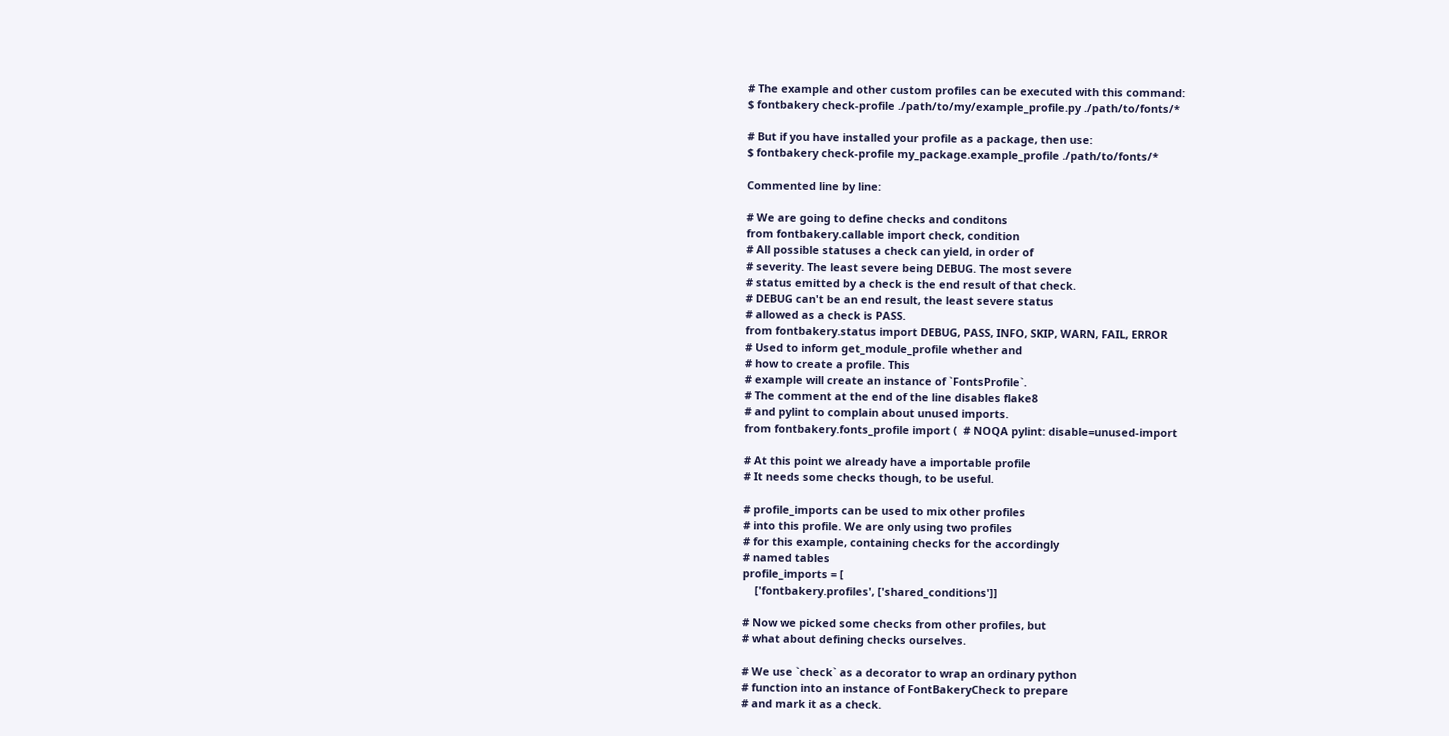# The example and other custom profiles can be executed with this command:
$ fontbakery check-profile ./path/to/my/example_profile.py ./path/to/fonts/*

# But if you have installed your profile as a package, then use:
$ fontbakery check-profile my_package.example_profile ./path/to/fonts/*

Commented line by line:

# We are going to define checks and conditons
from fontbakery.callable import check, condition
# All possible statuses a check can yield, in order of
# severity. The least severe being DEBUG. The most severe
# status emitted by a check is the end result of that check.
# DEBUG can't be an end result, the least severe status
# allowed as a check is PASS.
from fontbakery.status import DEBUG, PASS, INFO, SKIP, WARN, FAIL, ERROR
# Used to inform get_module_profile whether and
# how to create a profile. This
# example will create an instance of `FontsProfile`.
# The comment at the end of the line disables flake8
# and pylint to complain about unused imports.
from fontbakery.fonts_profile import (  # NOQA pylint: disable=unused-import

# At this point we already have a importable profile
# It needs some checks though, to be useful.

# profile_imports can be used to mix other profiles
# into this profile. We are only using two profiles
# for this example, containing checks for the accordingly
# named tables
profile_imports = [
    ['fontbakery.profiles', ['shared_conditions']]

# Now we picked some checks from other profiles, but
# what about defining checks ourselves.

# We use `check` as a decorator to wrap an ordinary python
# function into an instance of FontBakeryCheck to prepare
# and mark it as a check.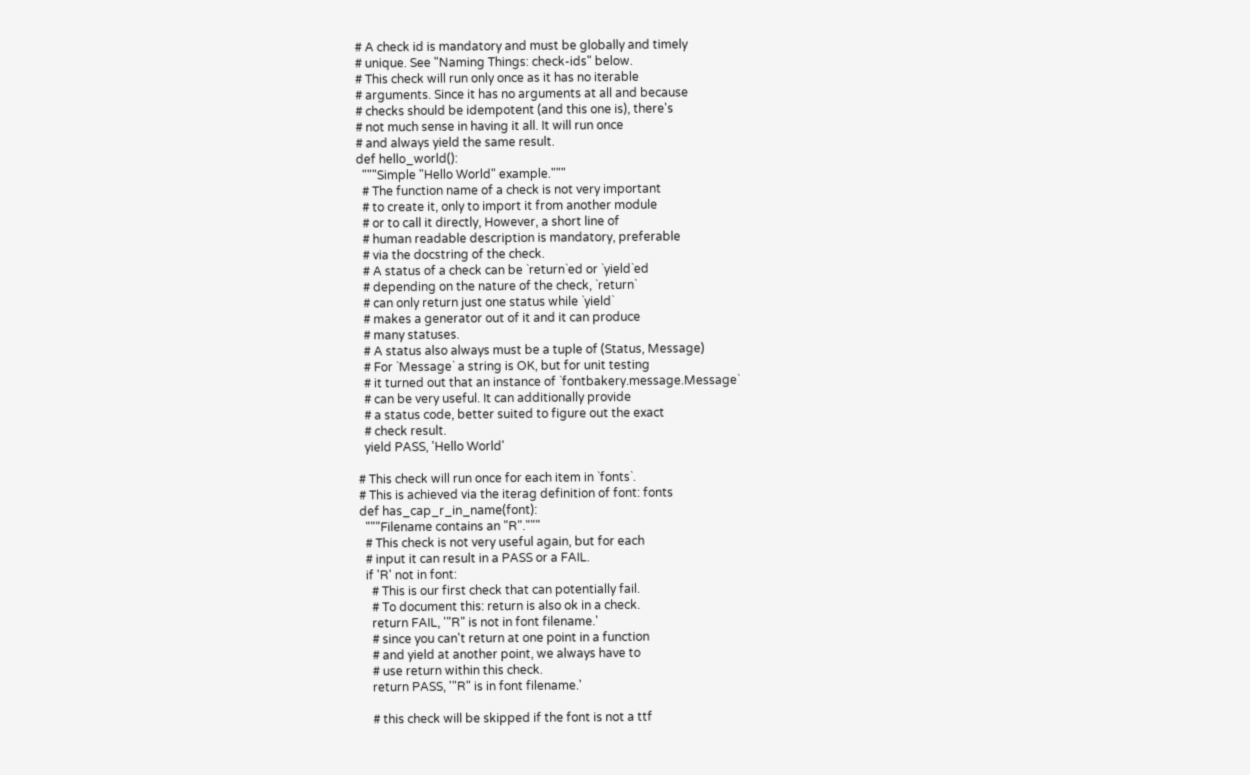# A check id is mandatory and must be globally and timely
# unique. See "Naming Things: check-ids" below.
# This check will run only once as it has no iterable
# arguments. Since it has no arguments at all and because
# checks should be idempotent (and this one is), there's
# not much sense in having it all. It will run once
# and always yield the same result.
def hello_world():
  """Simple "Hello World" example."""
  # The function name of a check is not very important
  # to create it, only to import it from another module
  # or to call it directly, However, a short line of
  # human readable description is mandatory, preferable
  # via the docstring of the check.
  # A status of a check can be `return`ed or `yield`ed
  # depending on the nature of the check, `return`
  # can only return just one status while `yield`
  # makes a generator out of it and it can produce
  # many statuses.
  # A status also always must be a tuple of (Status, Message)
  # For `Message` a string is OK, but for unit testing
  # it turned out that an instance of `fontbakery.message.Message`
  # can be very useful. It can additionally provide
  # a status code, better suited to figure out the exact
  # check result.
  yield PASS, 'Hello World'

# This check will run once for each item in `fonts`.
# This is achieved via the iterag definition of font: fonts
def has_cap_r_in_name(font):
  """Filename contains an "R"."""
  # This check is not very useful again, but for each
  # input it can result in a PASS or a FAIL.
  if 'R' not in font:
    # This is our first check that can potentially fail.
    # To document this: return is also ok in a check.
    return FAIL, '"R" is not in font filename.'
    # since you can't return at one point in a function
    # and yield at another point, we always have to
    # use return within this check.
    return PASS, '"R" is in font filename.'

    # this check will be skipped if the font is not a ttf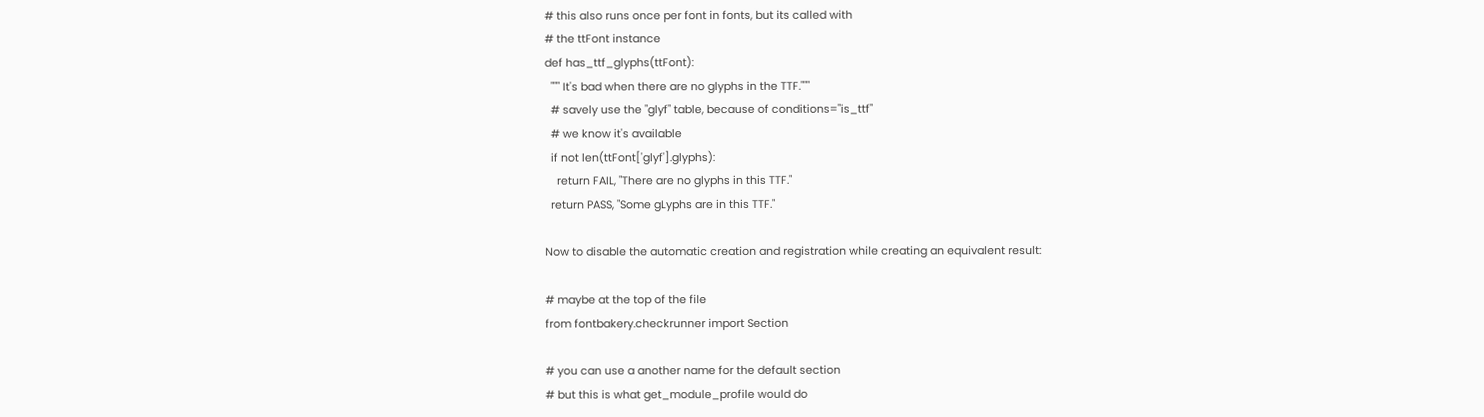# this also runs once per font in fonts, but its called with
# the ttFont instance
def has_ttf_glyphs(ttFont):
  """ It's bad when there are no glyphs in the TTF."""
  # savely use the "glyf" table, because of conditions="is_ttf"
  # we know it's available
  if not len(ttFont['glyf'].glyphs):
    return FAIL, "There are no glyphs in this TTF."
  return PASS, "Some gLyphs are in this TTF."

Now to disable the automatic creation and registration while creating an equivalent result:

# maybe at the top of the file
from fontbakery.checkrunner import Section

# you can use a another name for the default section
# but this is what get_module_profile would do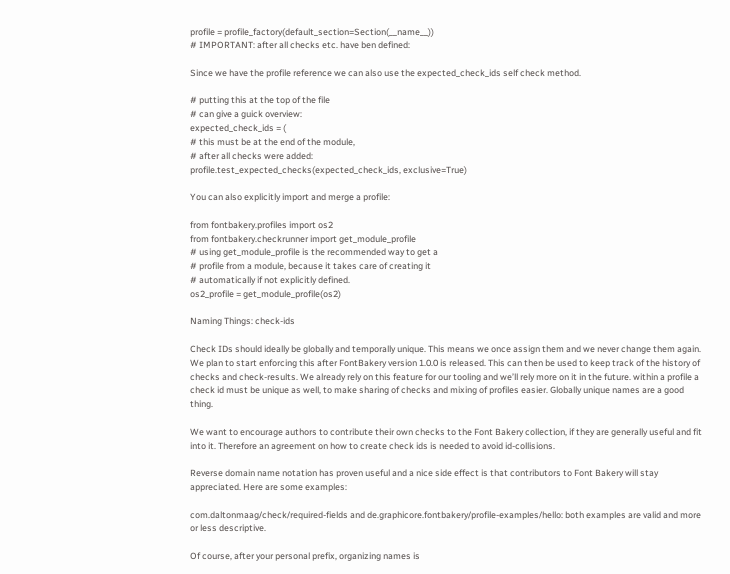profile = profile_factory(default_section=Section(__name__))
# IMPORTANT: after all checks etc. have ben defined:

Since we have the profile reference we can also use the expected_check_ids self check method.

# putting this at the top of the file
# can give a guick overview:
expected_check_ids = (
# this must be at the end of the module,
# after all checks were added:
profile.test_expected_checks(expected_check_ids, exclusive=True)

You can also explicitly import and merge a profile:

from fontbakery.profiles import os2
from fontbakery.checkrunner import get_module_profile
# using get_module_profile is the recommended way to get a
# profile from a module, because it takes care of creating it
# automatically if not explicitly defined.
os2_profile = get_module_profile(os2)

Naming Things: check-ids

Check IDs should ideally be globally and temporally unique. This means we once assign them and we never change them again. We plan to start enforcing this after FontBakery version 1.0.0 is released. This can then be used to keep track of the history of checks and check-results. We already rely on this feature for our tooling and we’ll rely more on it in the future. within a profile a check id must be unique as well, to make sharing of checks and mixing of profiles easier. Globally unique names are a good thing.

We want to encourage authors to contribute their own checks to the Font Bakery collection, if they are generally useful and fit into it. Therefore an agreement on how to create check ids is needed to avoid id-collisions.

Reverse domain name notation has proven useful and a nice side effect is that contributors to Font Bakery will stay appreciated. Here are some examples:

com.daltonmaag/check/required-fields and de.graphicore.fontbakery/profile-examples/hello: both examples are valid and more or less descriptive.

Of course, after your personal prefix, organizing names is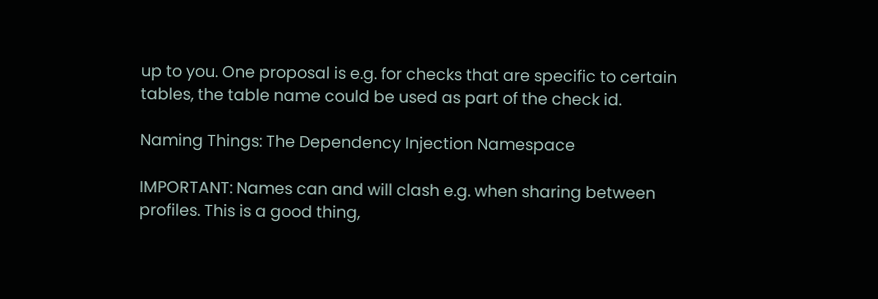up to you. One proposal is e.g. for checks that are specific to certain tables, the table name could be used as part of the check id.

Naming Things: The Dependency Injection Namespace

IMPORTANT: Names can and will clash e.g. when sharing between profiles. This is a good thing,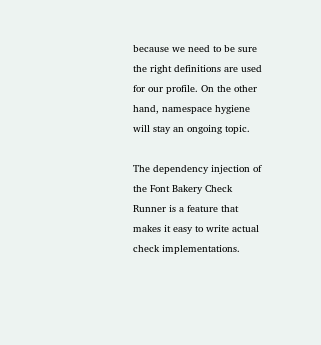because we need to be sure the right definitions are used for our profile. On the other hand, namespace hygiene will stay an ongoing topic.

The dependency injection of the Font Bakery Check Runner is a feature that makes it easy to write actual check implementations.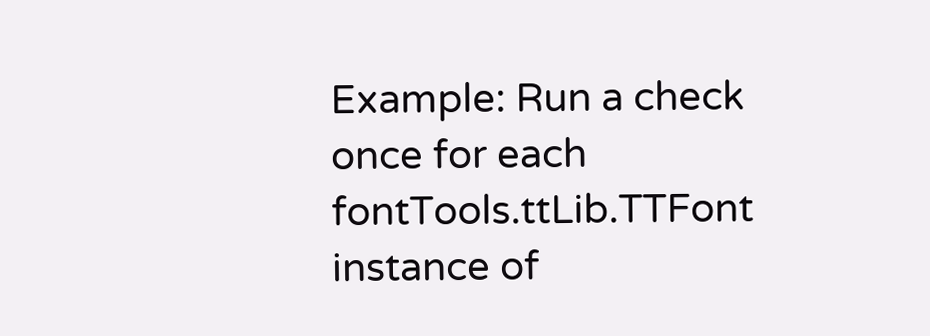Example: Run a check once for each fontTools.ttLib.TTFont instance of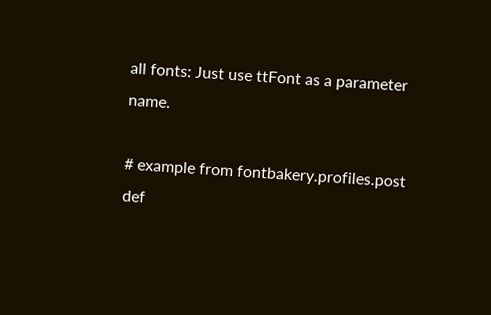all fonts: Just use ttFont as a parameter name.

# example from fontbakery.profiles.post
def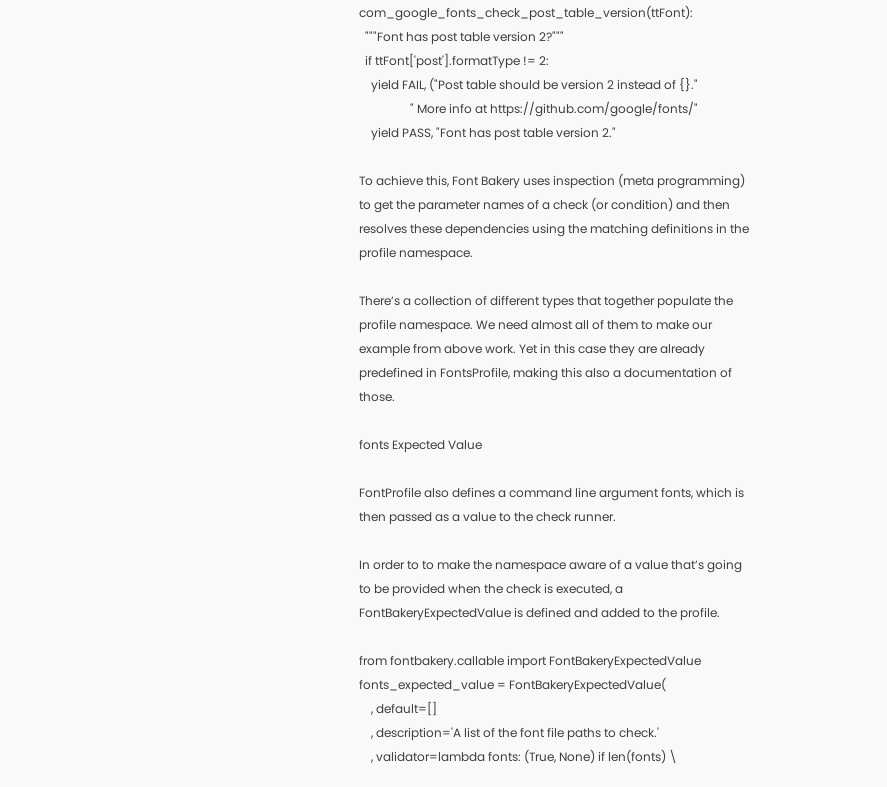com_google_fonts_check_post_table_version(ttFont):
  """Font has post table version 2?"""
  if ttFont['post'].formatType != 2:
    yield FAIL, ("Post table should be version 2 instead of {}."
                 " More info at https://github.com/google/fonts/"
    yield PASS, "Font has post table version 2."

To achieve this, Font Bakery uses inspection (meta programming) to get the parameter names of a check (or condition) and then resolves these dependencies using the matching definitions in the profile namespace.

There’s a collection of different types that together populate the profile namespace. We need almost all of them to make our example from above work. Yet in this case they are already predefined in FontsProfile, making this also a documentation of those.

fonts Expected Value

FontProfile also defines a command line argument fonts, which is then passed as a value to the check runner.

In order to to make the namespace aware of a value that’s going to be provided when the check is executed, a FontBakeryExpectedValue is defined and added to the profile.

from fontbakery.callable import FontBakeryExpectedValue
fonts_expected_value = FontBakeryExpectedValue(
    , default=[]
    , description='A list of the font file paths to check.'
    , validator=lambda fonts: (True, None) if len(fonts) \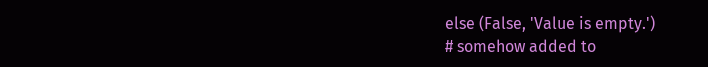else (False, 'Value is empty.')
# somehow added to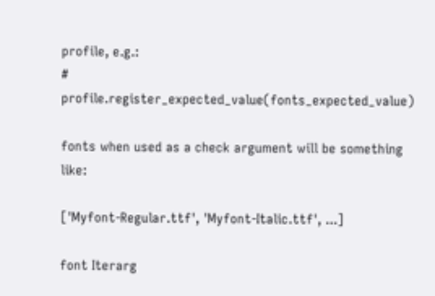profile, e.g.:
# profile.register_expected_value(fonts_expected_value)

fonts when used as a check argument will be something like:

['Myfont-Regular.ttf', 'Myfont-Italic.ttf', ...]

font Iterarg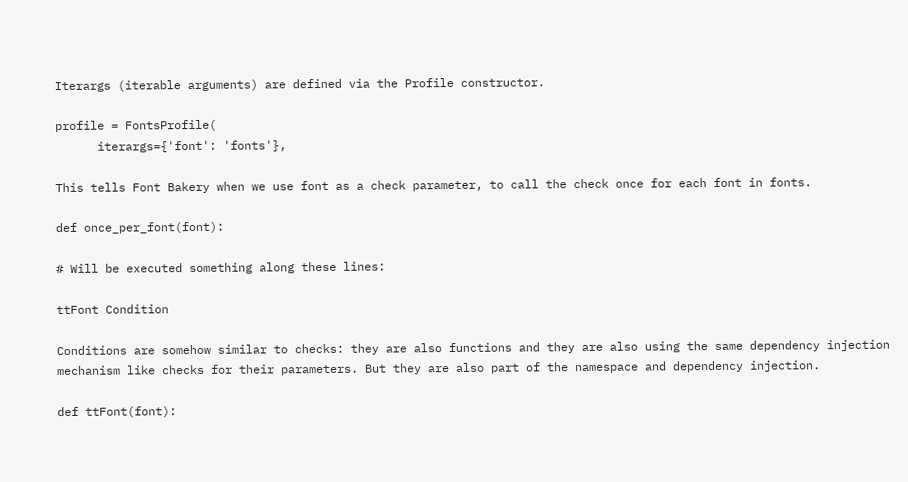Iterargs (iterable arguments) are defined via the Profile constructor.

profile = FontsProfile(
      iterargs={'font': 'fonts'},

This tells Font Bakery when we use font as a check parameter, to call the check once for each font in fonts.

def once_per_font(font):

# Will be executed something along these lines:

ttFont Condition

Conditions are somehow similar to checks: they are also functions and they are also using the same dependency injection mechanism like checks for their parameters. But they are also part of the namespace and dependency injection.

def ttFont(font):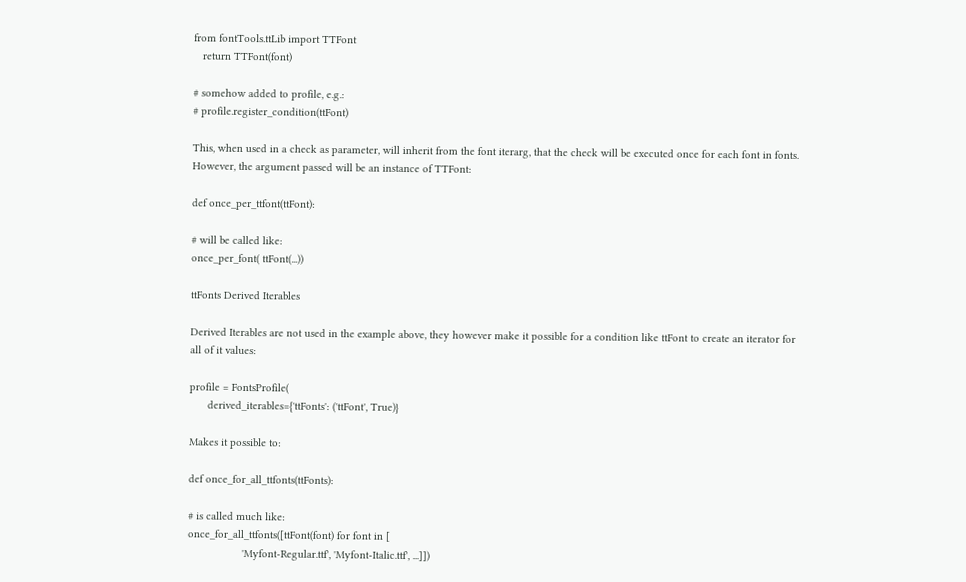from fontTools.ttLib import TTFont
   return TTFont(font)

# somehow added to profile, e.g.:
# profile.register_condition(ttFont)

This, when used in a check as parameter, will inherit from the font iterarg, that the check will be executed once for each font in fonts. However, the argument passed will be an instance of TTFont:

def once_per_ttfont(ttFont):

# will be called like:
once_per_font( ttFont(...))

ttFonts Derived Iterables

Derived Iterables are not used in the example above, they however make it possible for a condition like ttFont to create an iterator for all of it values:

profile = FontsProfile(
      derived_iterables={'ttFonts': ('ttFont', True)}

Makes it possible to:

def once_for_all_ttfonts(ttFonts):

# is called much like:
once_for_all_ttfonts([ttFont(font) for font in [
                  'Myfont-Regular.ttf', 'Myfont-Italic.ttf', ...]])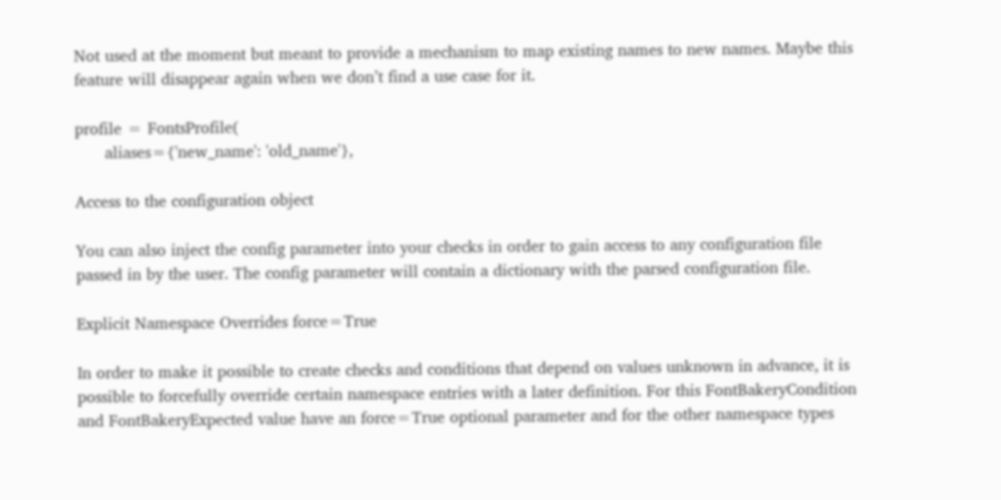Not used at the moment but meant to provide a mechanism to map existing names to new names. Maybe this feature will disappear again when we don’t find a use case for it.

profile = FontsProfile(
      aliases={'new_name': 'old_name'},

Access to the configuration object

You can also inject the config parameter into your checks in order to gain access to any configuration file passed in by the user. The config parameter will contain a dictionary with the parsed configuration file.

Explicit Namespace Overrides force=True

In order to make it possible to create checks and conditions that depend on values unknown in advance, it is possible to forcefully override certain namespace entries with a later definition. For this FontBakeryCondition and FontBakeryExpected value have an force=True optional parameter and for the other namespace types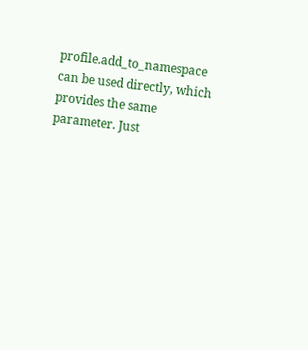profile.add_to_namespace can be used directly, which provides the same parameter. Just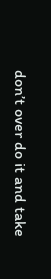don’t over do it and take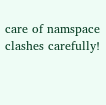care of namspace clashes carefully!